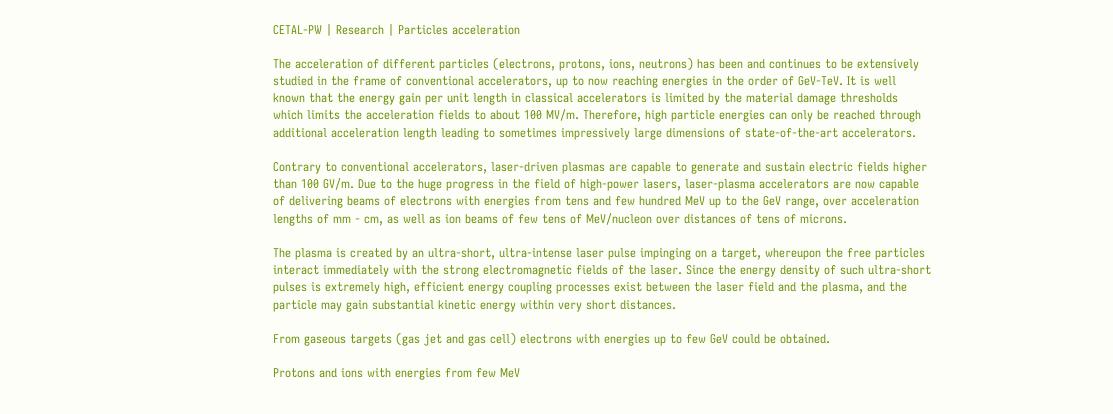CETAL-PW | Research | Particles acceleration

The acceleration of different particles (electrons, protons, ions, neutrons) has been and continues to be extensively studied in the frame of conventional accelerators, up to now reaching energies in the order of GeV-TeV. It is well known that the energy gain per unit length in classical accelerators is limited by the material damage thresholds which limits the acceleration fields to about 100 MV/m. Therefore, high particle energies can only be reached through additional acceleration length leading to sometimes impressively large dimensions of state-of-the-art accelerators.

Contrary to conventional accelerators, laser-driven plasmas are capable to generate and sustain electric fields higher than 100 GV/m. Due to the huge progress in the field of high-power lasers, laser-plasma accelerators are now capable of delivering beams of electrons with energies from tens and few hundred MeV up to the GeV range, over acceleration lengths of mm - cm, as well as ion beams of few tens of MeV/nucleon over distances of tens of microns.

The plasma is created by an ultra-short, ultra-intense laser pulse impinging on a target, whereupon the free particles interact immediately with the strong electromagnetic fields of the laser. Since the energy density of such ultra-short pulses is extremely high, efficient energy coupling processes exist between the laser field and the plasma, and the particle may gain substantial kinetic energy within very short distances.

From gaseous targets (gas jet and gas cell) electrons with energies up to few GeV could be obtained.

Protons and ions with energies from few MeV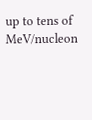up to tens of MeV/nucleon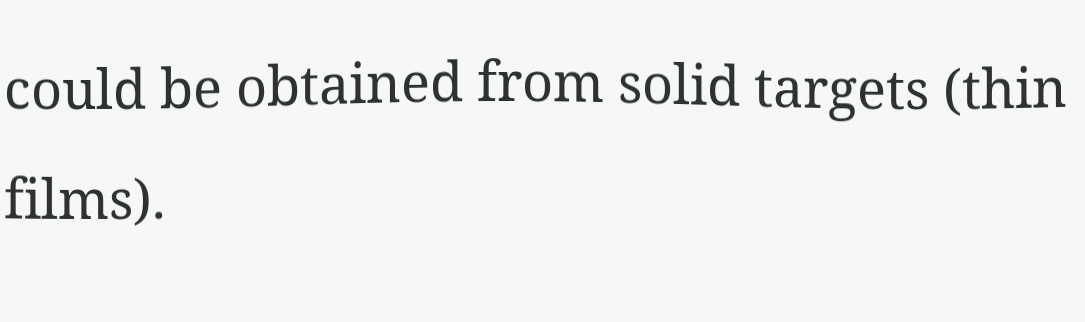could be obtained from solid targets (thin films).